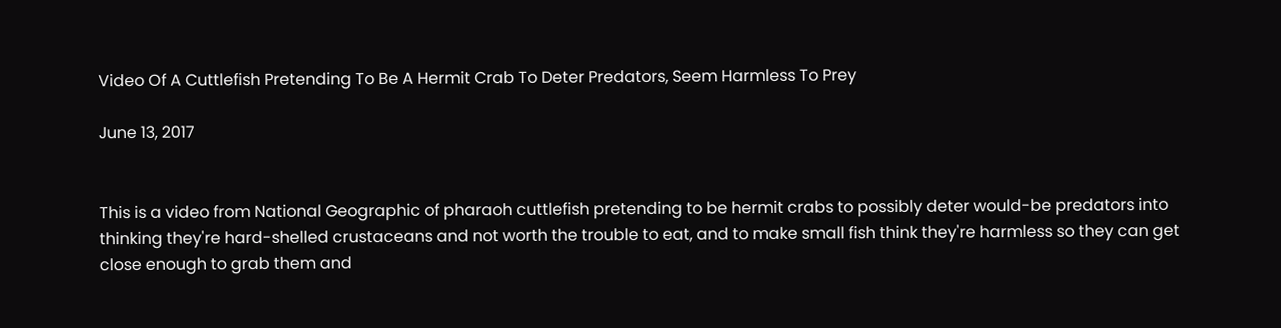Video Of A Cuttlefish Pretending To Be A Hermit Crab To Deter Predators, Seem Harmless To Prey

June 13, 2017


This is a video from National Geographic of pharaoh cuttlefish pretending to be hermit crabs to possibly deter would-be predators into thinking they're hard-shelled crustaceans and not worth the trouble to eat, and to make small fish think they're harmless so they can get close enough to grab them and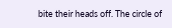bite their heads off. The circle of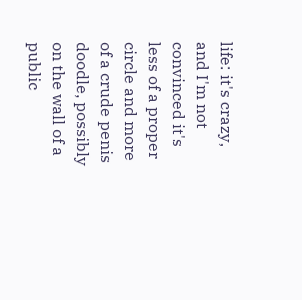life: it's crazy, and I'm not convinced it's less of a proper circle and more of a crude penis doodle, possibly on the wall of a public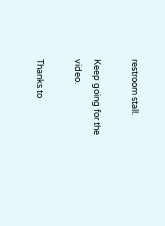restroom stall.

Keep going for the video.

Thanks to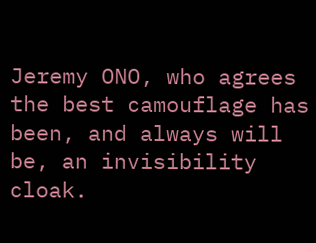Jeremy ONO, who agrees the best camouflage has been, and always will be, an invisibility cloak.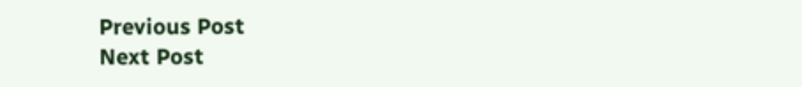Previous Post
Next Post